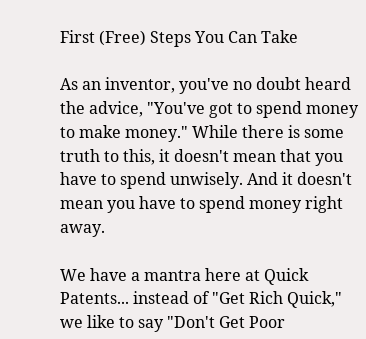First (Free) Steps You Can Take

As an inventor, you've no doubt heard the advice, "You've got to spend money to make money." While there is some truth to this, it doesn't mean that you have to spend unwisely. And it doesn't mean you have to spend money right away.

We have a mantra here at Quick Patents... instead of "Get Rich Quick," we like to say "Don't Get Poor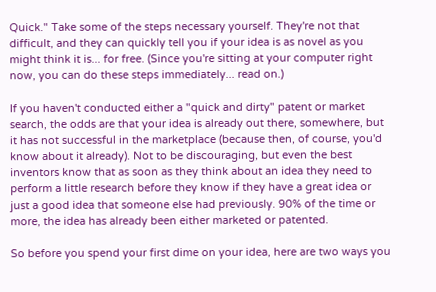Quick." Take some of the steps necessary yourself. They're not that difficult, and they can quickly tell you if your idea is as novel as you might think it is... for free. (Since you're sitting at your computer right now, you can do these steps immediately... read on.)

If you haven't conducted either a "quick and dirty" patent or market search, the odds are that your idea is already out there, somewhere, but it has not successful in the marketplace (because then, of course, you'd know about it already). Not to be discouraging, but even the best inventors know that as soon as they think about an idea they need to perform a little research before they know if they have a great idea or just a good idea that someone else had previously. 90% of the time or more, the idea has already been either marketed or patented.

So before you spend your first dime on your idea, here are two ways you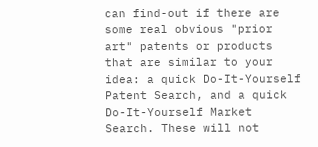can find-out if there are some real obvious "prior art" patents or products that are similar to your idea: a quick Do-It-Yourself Patent Search, and a quick Do-It-Yourself Market Search. These will not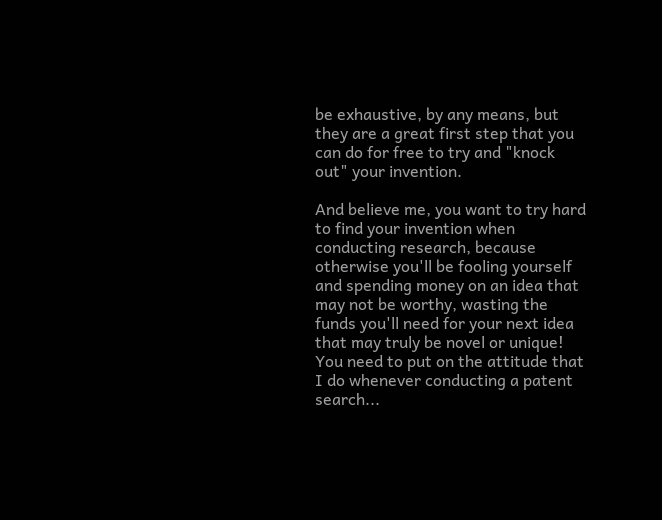be exhaustive, by any means, but they are a great first step that you can do for free to try and "knock out" your invention.

And believe me, you want to try hard to find your invention when conducting research, because otherwise you'll be fooling yourself and spending money on an idea that may not be worthy, wasting the funds you'll need for your next idea that may truly be novel or unique! You need to put on the attitude that I do whenever conducting a patent search...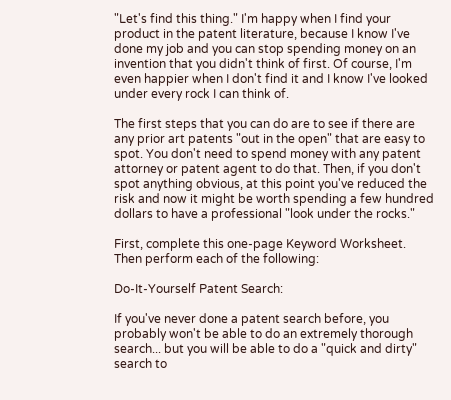"Let's find this thing." I'm happy when I find your product in the patent literature, because I know I've done my job and you can stop spending money on an invention that you didn't think of first. Of course, I'm even happier when I don't find it and I know I've looked under every rock I can think of.

The first steps that you can do are to see if there are any prior art patents "out in the open" that are easy to spot. You don't need to spend money with any patent attorney or patent agent to do that. Then, if you don't spot anything obvious, at this point you've reduced the risk and now it might be worth spending a few hundred dollars to have a professional "look under the rocks."

First, complete this one-page Keyword Worksheet. Then perform each of the following:

Do-It-Yourself Patent Search:

If you've never done a patent search before, you probably won't be able to do an extremely thorough search... but you will be able to do a "quick and dirty" search to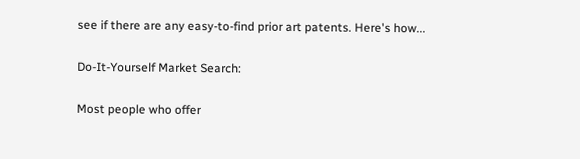see if there are any easy-to-find prior art patents. Here's how...

Do-It-Yourself Market Search:

Most people who offer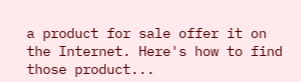a product for sale offer it on the Internet. Here's how to find those product...